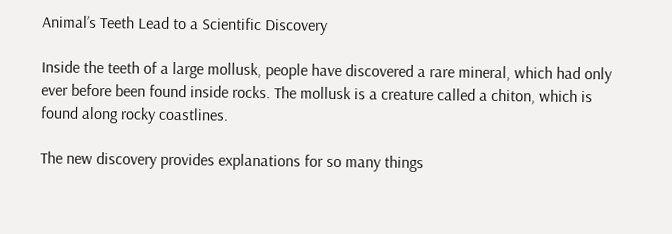Animal’s Teeth Lead to a Scientific Discovery

Inside the teeth of a large mollusk, people have discovered a rare mineral, which had only ever before been found inside rocks. The mollusk is a creature called a chiton, which is found along rocky coastlines.

The new discovery provides explanations for so many things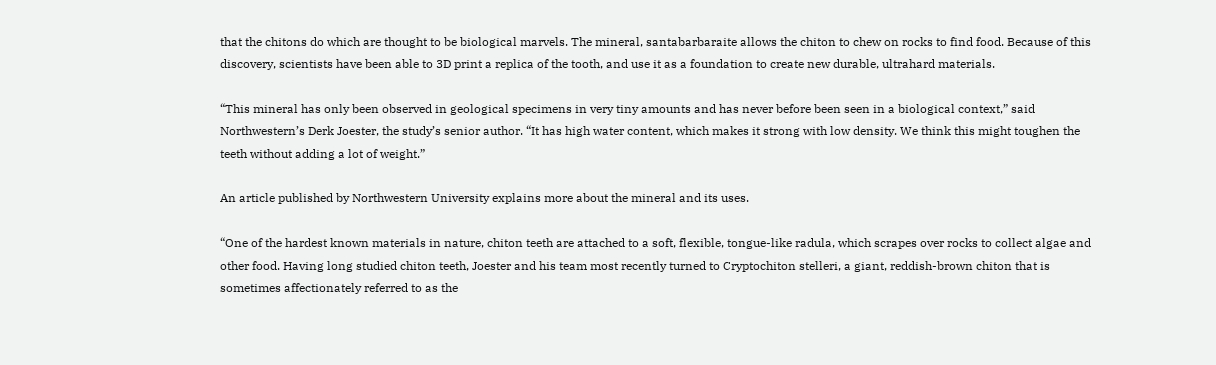that the chitons do which are thought to be biological marvels. The mineral, santabarbaraite allows the chiton to chew on rocks to find food. Because of this discovery, scientists have been able to 3D print a replica of the tooth, and use it as a foundation to create new durable, ultrahard materials.

“This mineral has only been observed in geological specimens in very tiny amounts and has never before been seen in a biological context,” said Northwestern’s Derk Joester, the study’s senior author. “It has high water content, which makes it strong with low density. We think this might toughen the teeth without adding a lot of weight.”

An article published by Northwestern University explains more about the mineral and its uses.

“One of the hardest known materials in nature, chiton teeth are attached to a soft, flexible, tongue-like radula, which scrapes over rocks to collect algae and other food. Having long studied chiton teeth, Joester and his team most recently turned to Cryptochiton stelleri, a giant, reddish-brown chiton that is sometimes affectionately referred to as the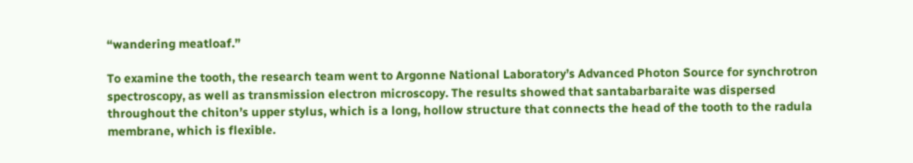“wandering meatloaf.”

To examine the tooth, the research team went to Argonne National Laboratory’s Advanced Photon Source for synchrotron spectroscopy, as well as transmission electron microscopy. The results showed that santabarbaraite was dispersed throughout the chiton’s upper stylus, which is a long, hollow structure that connects the head of the tooth to the radula membrane, which is flexible.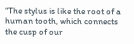“The stylus is like the root of a human tooth, which connects the cusp of our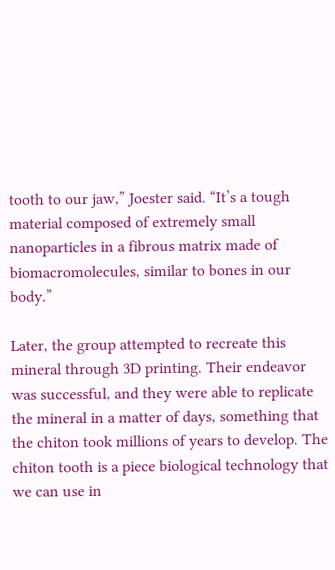tooth to our jaw,” Joester said. “It’s a tough material composed of extremely small nanoparticles in a fibrous matrix made of biomacromolecules, similar to bones in our body.”

Later, the group attempted to recreate this mineral through 3D printing. Their endeavor was successful, and they were able to replicate the mineral in a matter of days, something that the chiton took millions of years to develop. The chiton tooth is a piece biological technology that we can use in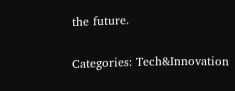the future.


Categories: Tech&Innovation